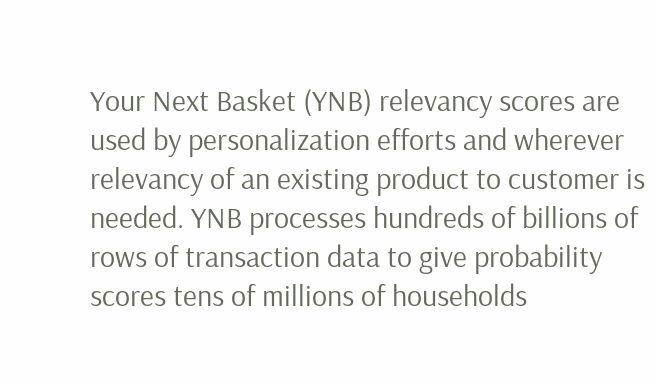Your Next Basket (YNB) relevancy scores are used by personalization efforts and wherever relevancy of an existing product to customer is needed. YNB processes hundreds of billions of rows of transaction data to give probability scores tens of millions of households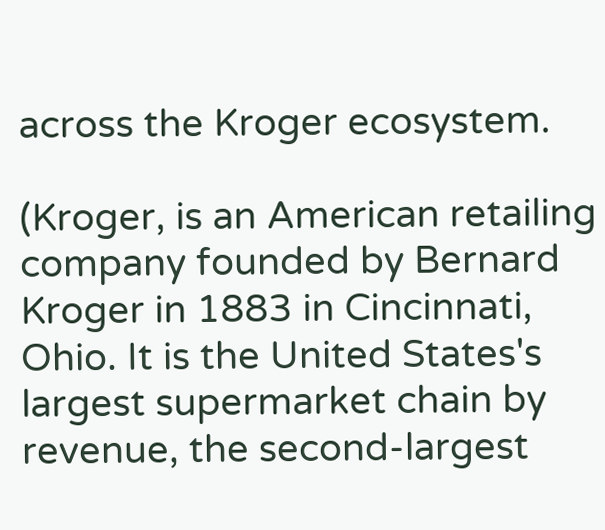across the Kroger ecosystem.

(Kroger, is an American retailing company founded by Bernard Kroger in 1883 in Cincinnati, Ohio. It is the United States's largest supermarket chain by revenue, the second-largest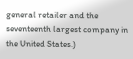general retailer and the seventeenth largest company in the United States.)